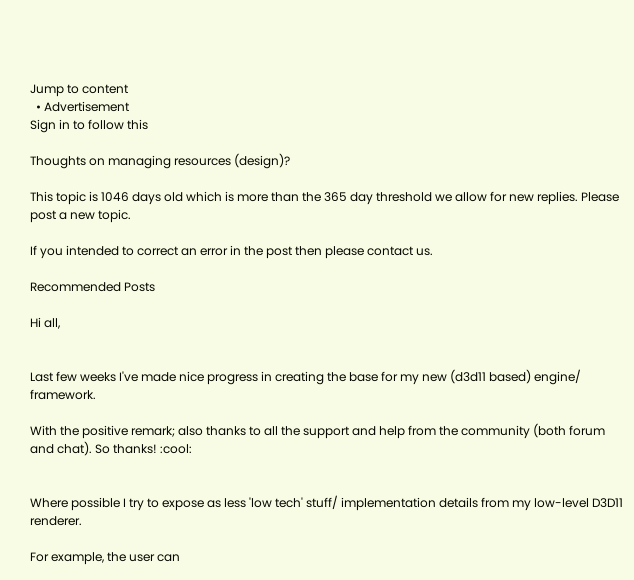Jump to content
  • Advertisement
Sign in to follow this

Thoughts on managing resources (design)?

This topic is 1046 days old which is more than the 365 day threshold we allow for new replies. Please post a new topic.

If you intended to correct an error in the post then please contact us.

Recommended Posts

Hi all,


Last few weeks I've made nice progress in creating the base for my new (d3d11 based) engine/ framework.

With the positive remark; also thanks to all the support and help from the community (both forum and chat). So thanks! :cool:


Where possible I try to expose as less 'low tech' stuff/ implementation details from my low-level D3D11 renderer.

For example, the user can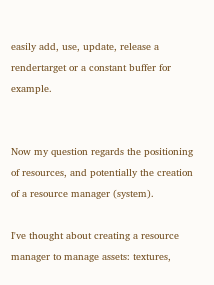easily add, use, update, release a rendertarget or a constant buffer for example.


Now my question regards the positioning of resources, and potentially the creation of a resource manager (system).

I've thought about creating a resource manager to manage assets: textures,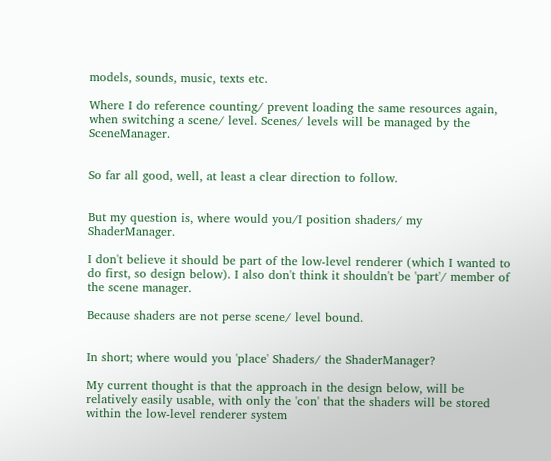models, sounds, music, texts etc.

Where I do reference counting/ prevent loading the same resources again, when switching a scene/ level. Scenes/ levels will be managed by the SceneManager.


So far all good, well, at least a clear direction to follow.


But my question is, where would you/I position shaders/ my ShaderManager.

I don't believe it should be part of the low-level renderer (which I wanted to do first, so design below). I also don't think it shouldn't be 'part'/ member of the scene manager.

Because shaders are not perse scene/ level bound.


In short; where would you 'place' Shaders/ the ShaderManager?

My current thought is that the approach in the design below, will be relatively easily usable, with only the 'con' that the shaders will be stored within the low-level renderer system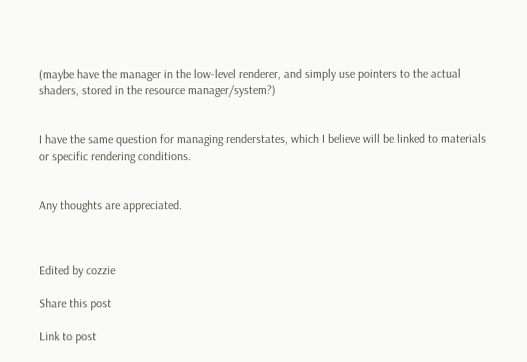(maybe have the manager in the low-level renderer, and simply use pointers to the actual shaders, stored in the resource manager/system?)


I have the same question for managing renderstates, which I believe will be linked to materials or specific rendering conditions.


Any thoughts are appreciated.



Edited by cozzie

Share this post

Link to post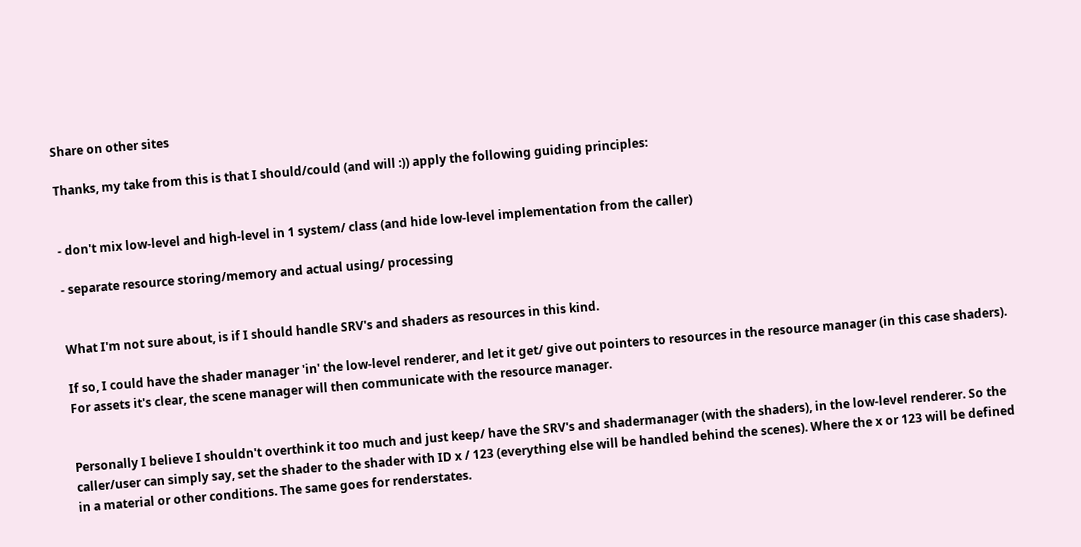Share on other sites

Thanks, my take from this is that I should/could (and will :)) apply the following guiding principles:


- don't mix low-level and high-level in 1 system/ class (and hide low-level implementation from the caller)

- separate resource storing/memory and actual using/ processing


What I'm not sure about, is if I should handle SRV's and shaders as resources in this kind.

If so, I could have the shader manager 'in' the low-level renderer, and let it get/ give out pointers to resources in the resource manager (in this case shaders). For assets it's clear, the scene manager will then communicate with the resource manager.


Personally I believe I shouldn't overthink it too much and just keep/ have the SRV's and shadermanager (with the shaders), in the low-level renderer. So the caller/user can simply say, set the shader to the shader with ID x / 123 (everything else will be handled behind the scenes). Where the x or 123 will be defined in a material or other conditions. The same goes for renderstates.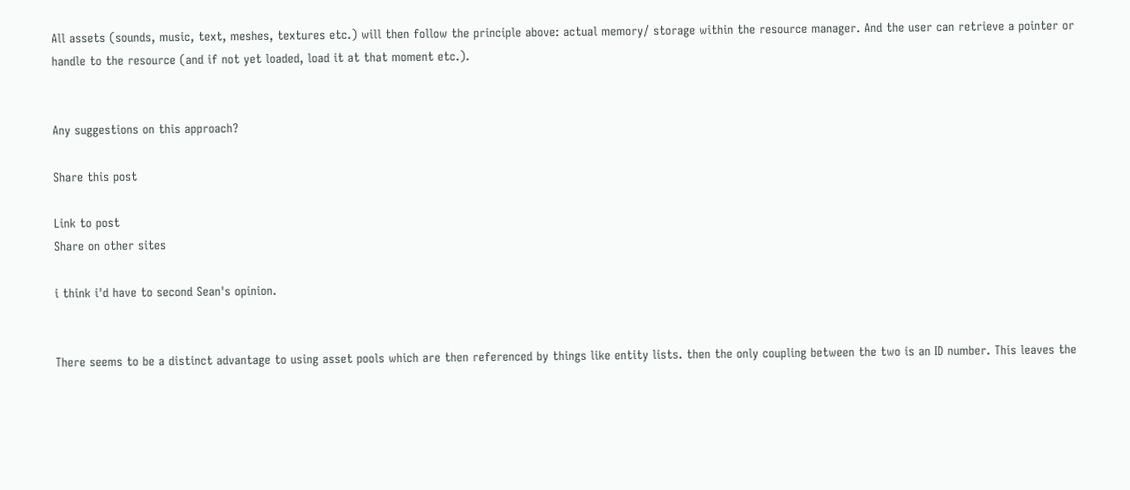All assets (sounds, music, text, meshes, textures etc.) will then follow the principle above: actual memory/ storage within the resource manager. And the user can retrieve a pointer or handle to the resource (and if not yet loaded, load it at that moment etc.).


Any suggestions on this approach?

Share this post

Link to post
Share on other sites

i think i'd have to second Sean's opinion.


There seems to be a distinct advantage to using asset pools which are then referenced by things like entity lists. then the only coupling between the two is an ID number. This leaves the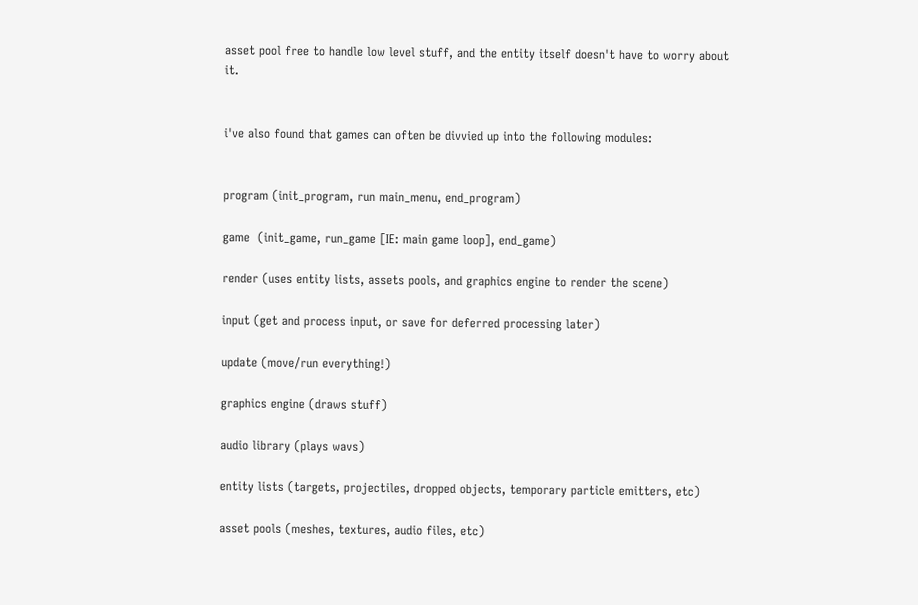asset pool free to handle low level stuff, and the entity itself doesn't have to worry about it.


i've also found that games can often be divvied up into the following modules:


program (init_program, run main_menu, end_program)

game  (init_game, run_game [IE: main game loop], end_game)

render (uses entity lists, assets pools, and graphics engine to render the scene)

input (get and process input, or save for deferred processing later)

update (move/run everything!)

graphics engine (draws stuff)

audio library (plays wavs)

entity lists (targets, projectiles, dropped objects, temporary particle emitters, etc)

asset pools (meshes, textures, audio files, etc)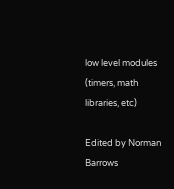low level modules (timers, math libraries, etc)

Edited by Norman Barrows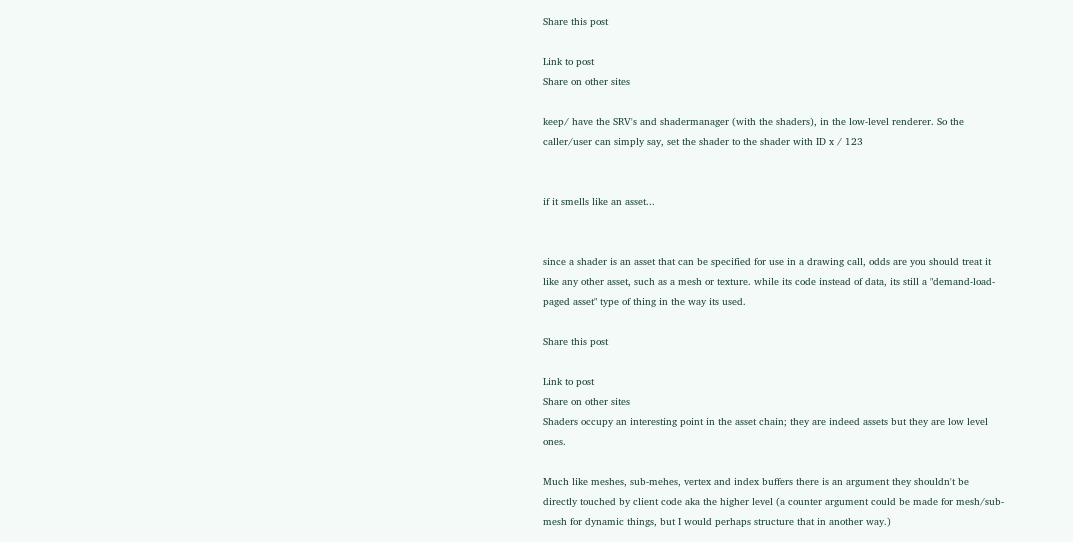Share this post

Link to post
Share on other sites

keep/ have the SRV's and shadermanager (with the shaders), in the low-level renderer. So the caller/user can simply say, set the shader to the shader with ID x / 123


if it smells like an asset...


since a shader is an asset that can be specified for use in a drawing call, odds are you should treat it like any other asset, such as a mesh or texture. while its code instead of data, its still a "demand-load-paged asset" type of thing in the way its used.

Share this post

Link to post
Share on other sites
Shaders occupy an interesting point in the asset chain; they are indeed assets but they are low level ones.

Much like meshes, sub-mehes, vertex and index buffers there is an argument they shouldn't be directly touched by client code aka the higher level (a counter argument could be made for mesh/sub-mesh for dynamic things, but I would perhaps structure that in another way.)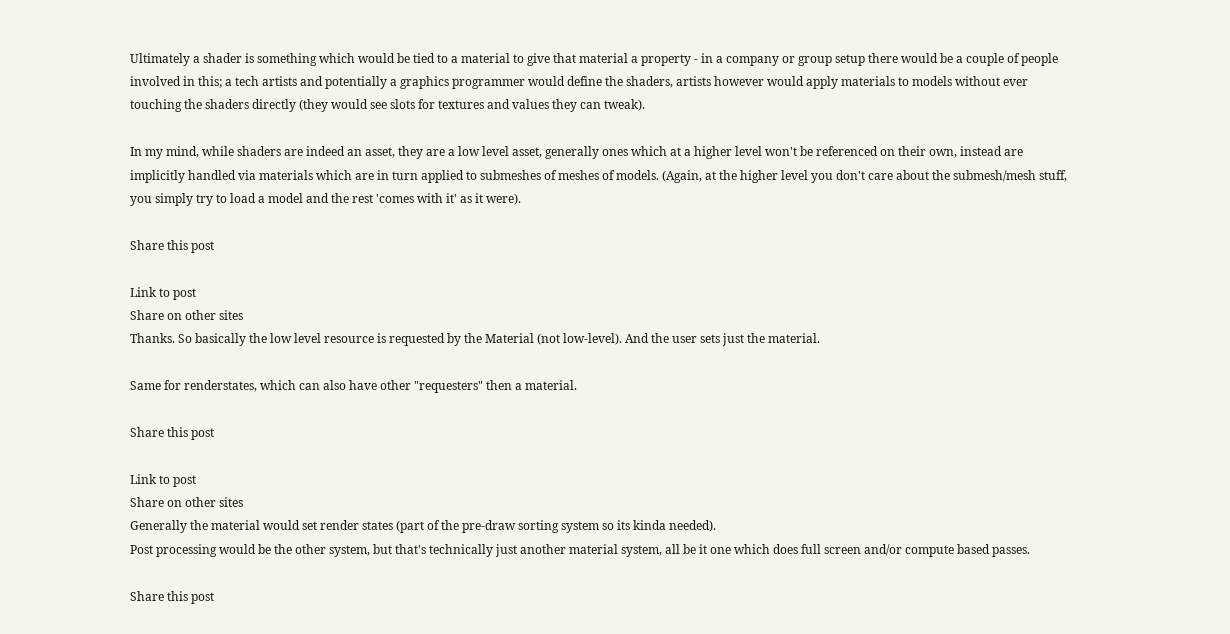Ultimately a shader is something which would be tied to a material to give that material a property - in a company or group setup there would be a couple of people involved in this; a tech artists and potentially a graphics programmer would define the shaders, artists however would apply materials to models without ever touching the shaders directly (they would see slots for textures and values they can tweak).

In my mind, while shaders are indeed an asset, they are a low level asset, generally ones which at a higher level won't be referenced on their own, instead are implicitly handled via materials which are in turn applied to submeshes of meshes of models. (Again, at the higher level you don't care about the submesh/mesh stuff, you simply try to load a model and the rest 'comes with it' as it were).

Share this post

Link to post
Share on other sites
Thanks. So basically the low level resource is requested by the Material (not low-level). And the user sets just the material.

Same for renderstates, which can also have other "requesters" then a material.

Share this post

Link to post
Share on other sites
Generally the material would set render states (part of the pre-draw sorting system so its kinda needed).
Post processing would be the other system, but that's technically just another material system, all be it one which does full screen and/or compute based passes.

Share this post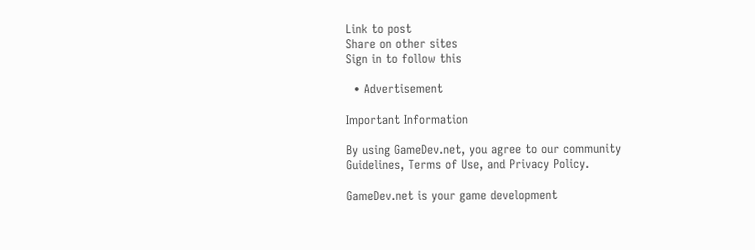Link to post
Share on other sites
Sign in to follow this

  • Advertisement

Important Information

By using GameDev.net, you agree to our community Guidelines, Terms of Use, and Privacy Policy.

GameDev.net is your game development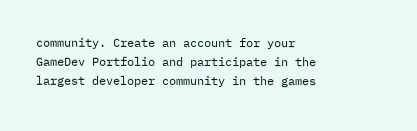community. Create an account for your GameDev Portfolio and participate in the largest developer community in the games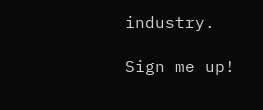industry.

Sign me up!